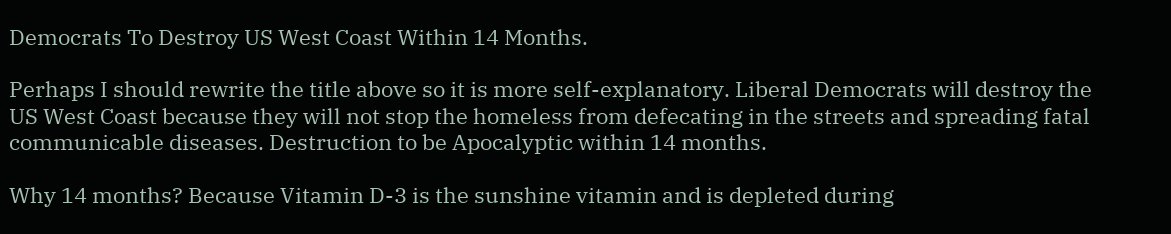Democrats To Destroy US West Coast Within 14 Months.

Perhaps I should rewrite the title above so it is more self-explanatory. Liberal Democrats will destroy the US West Coast because they will not stop the homeless from defecating in the streets and spreading fatal communicable diseases. Destruction to be Apocalyptic within 14 months.

Why 14 months? Because Vitamin D-3 is the sunshine vitamin and is depleted during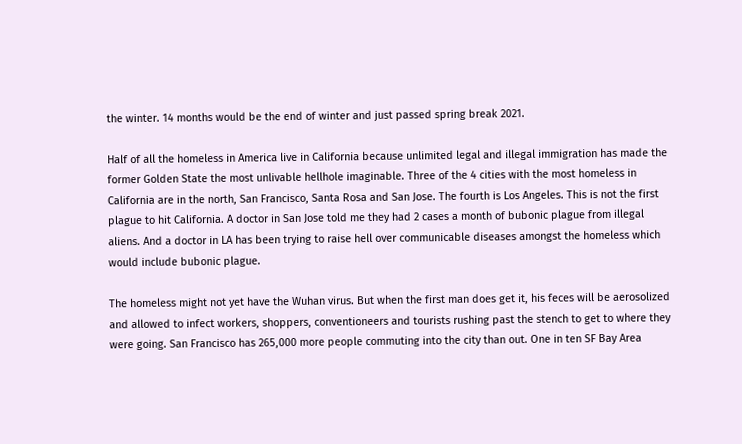the winter. 14 months would be the end of winter and just passed spring break 2021.

Half of all the homeless in America live in California because unlimited legal and illegal immigration has made the former Golden State the most unlivable hellhole imaginable. Three of the 4 cities with the most homeless in California are in the north, San Francisco, Santa Rosa and San Jose. The fourth is Los Angeles. This is not the first plague to hit California. A doctor in San Jose told me they had 2 cases a month of bubonic plague from illegal aliens. And a doctor in LA has been trying to raise hell over communicable diseases amongst the homeless which would include bubonic plague.

The homeless might not yet have the Wuhan virus. But when the first man does get it, his feces will be aerosolized and allowed to infect workers, shoppers, conventioneers and tourists rushing past the stench to get to where they were going. San Francisco has 265,000 more people commuting into the city than out. One in ten SF Bay Area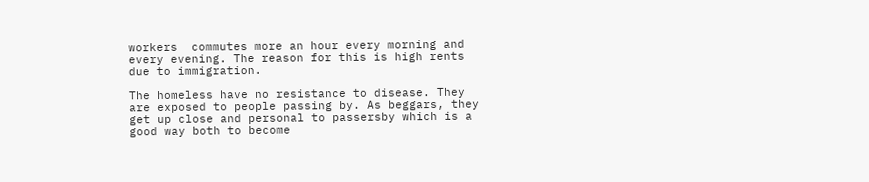workers  commutes more an hour every morning and every evening. The reason for this is high rents due to immigration.

The homeless have no resistance to disease. They are exposed to people passing by. As beggars, they get up close and personal to passersby which is a good way both to become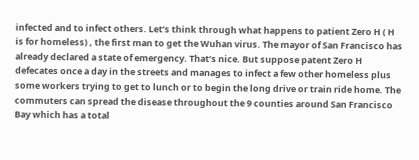infected and to infect others. Let’s think through what happens to patient Zero H ( H is for homeless) , the first man to get the Wuhan virus. The mayor of San Francisco has already declared a state of emergency. That’s nice. But suppose patent Zero H defecates once a day in the streets and manages to infect a few other homeless plus some workers trying to get to lunch or to begin the long drive or train ride home. The commuters can spread the disease throughout the 9 counties around San Francisco Bay which has a total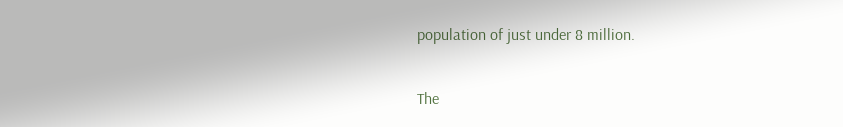population of just under 8 million.

The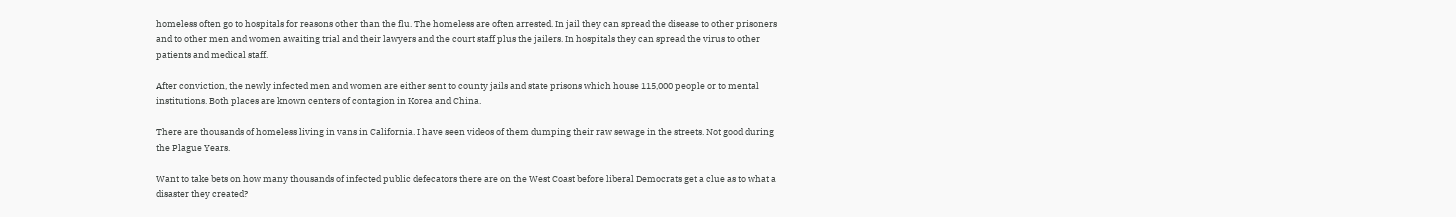homeless often go to hospitals for reasons other than the flu. The homeless are often arrested. In jail they can spread the disease to other prisoners and to other men and women awaiting trial and their lawyers and the court staff plus the jailers. In hospitals they can spread the virus to other patients and medical staff.

After conviction, the newly infected men and women are either sent to county jails and state prisons which house 115,000 people or to mental institutions. Both places are known centers of contagion in Korea and China.

There are thousands of homeless living in vans in California. I have seen videos of them dumping their raw sewage in the streets. Not good during the Plague Years.

Want to take bets on how many thousands of infected public defecators there are on the West Coast before liberal Democrats get a clue as to what a disaster they created?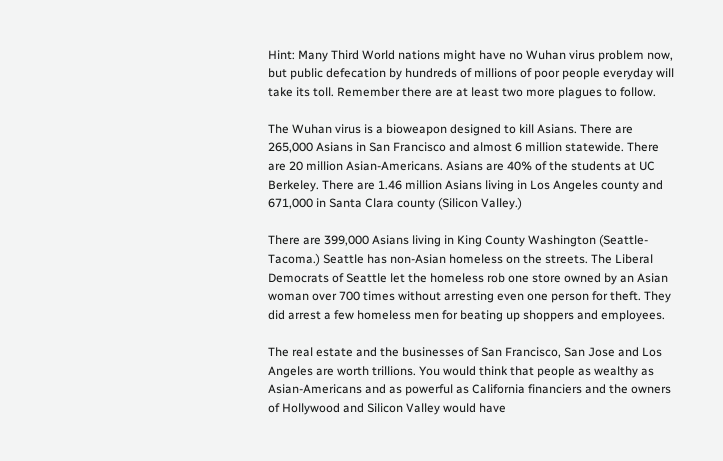Hint: Many Third World nations might have no Wuhan virus problem now, but public defecation by hundreds of millions of poor people everyday will take its toll. Remember there are at least two more plagues to follow.

The Wuhan virus is a bioweapon designed to kill Asians. There are 265,000 Asians in San Francisco and almost 6 million statewide. There are 20 million Asian-Americans. Asians are 40% of the students at UC Berkeley. There are 1.46 million Asians living in Los Angeles county and 671,000 in Santa Clara county (Silicon Valley.)

There are 399,000 Asians living in King County Washington (Seattle-Tacoma.) Seattle has non-Asian homeless on the streets. The Liberal Democrats of Seattle let the homeless rob one store owned by an Asian woman over 700 times without arresting even one person for theft. They did arrest a few homeless men for beating up shoppers and employees.

The real estate and the businesses of San Francisco, San Jose and Los Angeles are worth trillions. You would think that people as wealthy as Asian-Americans and as powerful as California financiers and the owners of Hollywood and Silicon Valley would have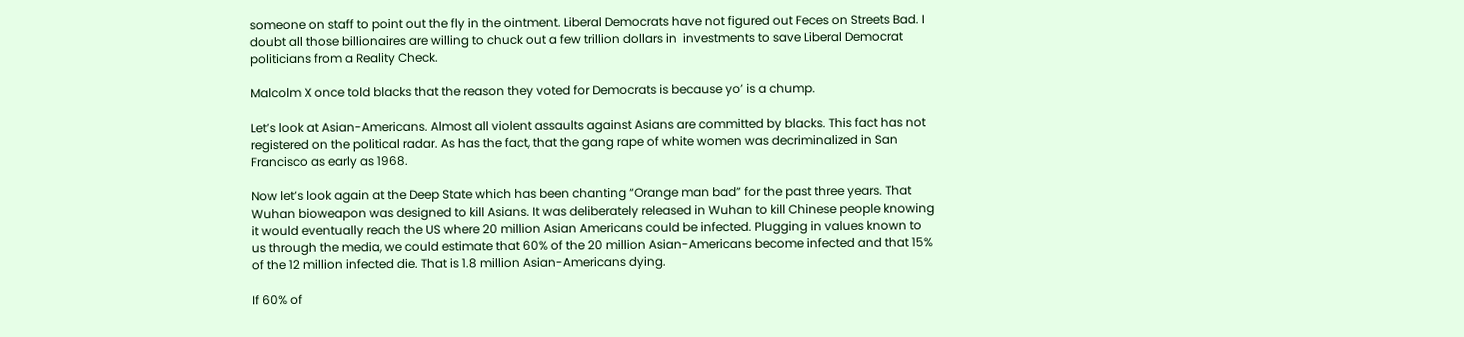someone on staff to point out the fly in the ointment. Liberal Democrats have not figured out Feces on Streets Bad. I doubt all those billionaires are willing to chuck out a few trillion dollars in  investments to save Liberal Democrat politicians from a Reality Check.

Malcolm X once told blacks that the reason they voted for Democrats is because yo’ is a chump.

Let’s look at Asian-Americans. Almost all violent assaults against Asians are committed by blacks. This fact has not registered on the political radar. As has the fact, that the gang rape of white women was decriminalized in San Francisco as early as 1968.

Now let’s look again at the Deep State which has been chanting “Orange man bad” for the past three years. That Wuhan bioweapon was designed to kill Asians. It was deliberately released in Wuhan to kill Chinese people knowing it would eventually reach the US where 20 million Asian Americans could be infected. Plugging in values known to us through the media, we could estimate that 60% of the 20 million Asian-Americans become infected and that 15% of the 12 million infected die. That is 1.8 million Asian-Americans dying.

If 60% of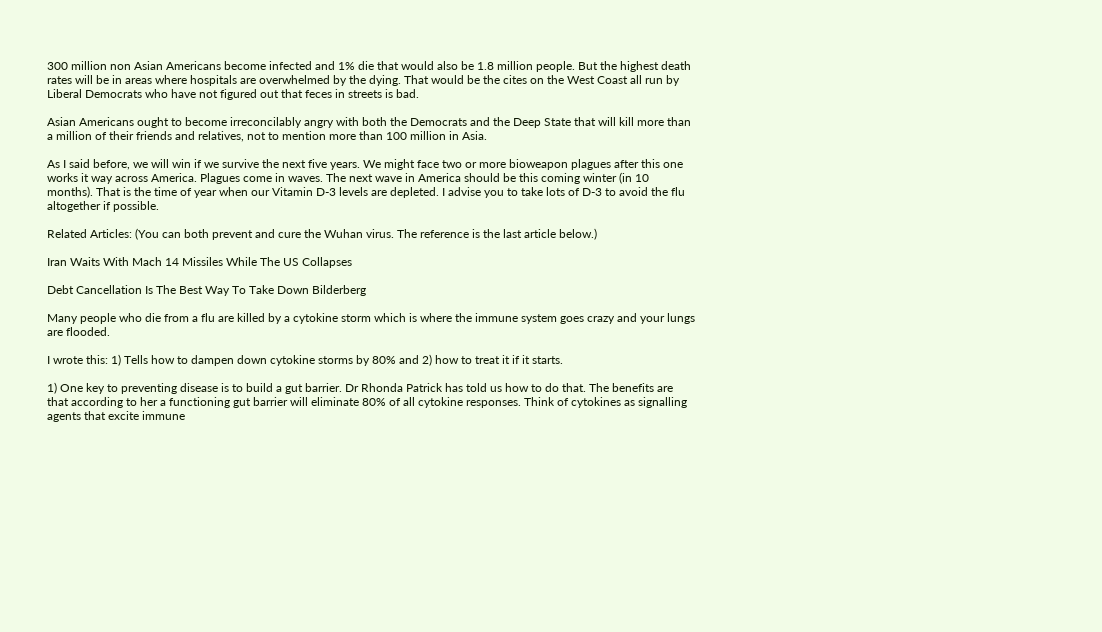300 million non Asian Americans become infected and 1% die that would also be 1.8 million people. But the highest death rates will be in areas where hospitals are overwhelmed by the dying. That would be the cites on the West Coast all run by Liberal Democrats who have not figured out that feces in streets is bad.

Asian Americans ought to become irreconcilably angry with both the Democrats and the Deep State that will kill more than a million of their friends and relatives, not to mention more than 100 million in Asia.

As I said before, we will win if we survive the next five years. We might face two or more bioweapon plagues after this one works it way across America. Plagues come in waves. The next wave in America should be this coming winter (in 10 months). That is the time of year when our Vitamin D-3 levels are depleted. I advise you to take lots of D-3 to avoid the flu altogether if possible.

Related Articles: (You can both prevent and cure the Wuhan virus. The reference is the last article below.)

Iran Waits With Mach 14 Missiles While The US Collapses

Debt Cancellation Is The Best Way To Take Down Bilderberg

Many people who die from a flu are killed by a cytokine storm which is where the immune system goes crazy and your lungs are flooded.

I wrote this: 1) Tells how to dampen down cytokine storms by 80% and 2) how to treat it if it starts.

1) One key to preventing disease is to build a gut barrier. Dr Rhonda Patrick has told us how to do that. The benefits are that according to her a functioning gut barrier will eliminate 80% of all cytokine responses. Think of cytokines as signalling agents that excite immune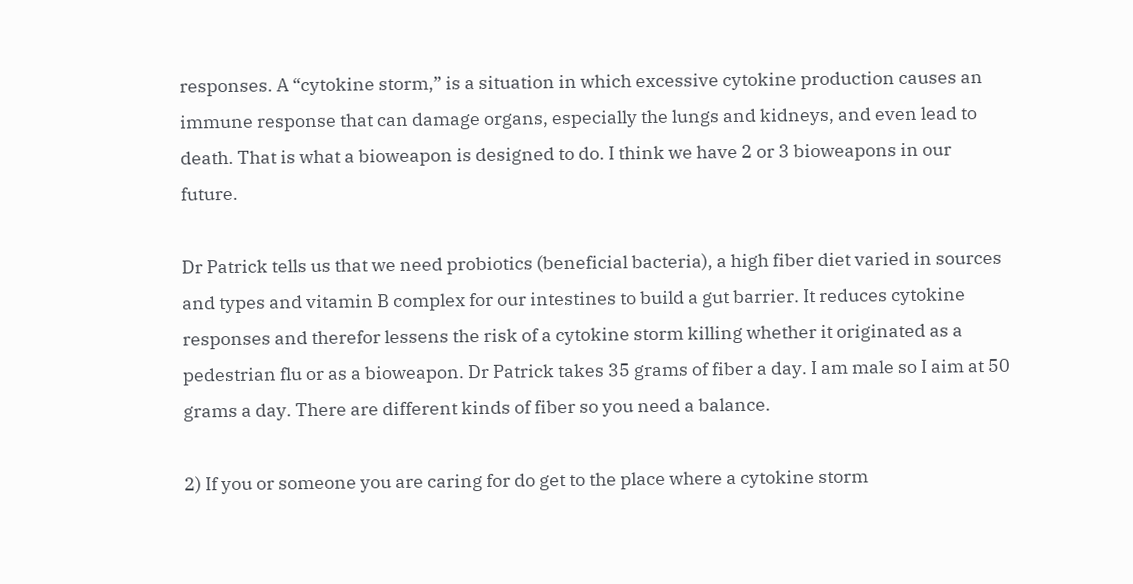responses. A “cytokine storm,” is a situation in which excessive cytokine production causes an immune response that can damage organs, especially the lungs and kidneys, and even lead to death. That is what a bioweapon is designed to do. I think we have 2 or 3 bioweapons in our future.

Dr Patrick tells us that we need probiotics (beneficial bacteria), a high fiber diet varied in sources and types and vitamin B complex for our intestines to build a gut barrier. It reduces cytokine responses and therefor lessens the risk of a cytokine storm killing whether it originated as a pedestrian flu or as a bioweapon. Dr Patrick takes 35 grams of fiber a day. I am male so I aim at 50 grams a day. There are different kinds of fiber so you need a balance.

2) If you or someone you are caring for do get to the place where a cytokine storm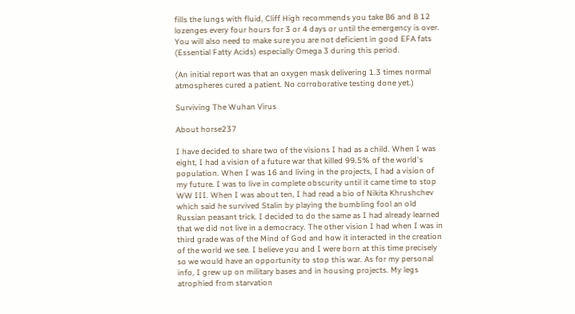fills the lungs with fluid, Cliff High recommends you take B6 and B 12 lozenges every four hours for 3 or 4 days or until the emergency is over. You will also need to make sure you are not deficient in good EFA fats (Essential Fatty Acids) especially Omega 3 during this period.

(An initial report was that an oxygen mask delivering 1.3 times normal atmospheres cured a patient. No corroborative testing done yet.)

Surviving The Wuhan Virus

About horse237

I have decided to share two of the visions I had as a child. When I was eight, I had a vision of a future war that killed 99.5% of the world's population. When I was 16 and living in the projects, I had a vision of my future. I was to live in complete obscurity until it came time to stop WW III. When I was about ten, I had read a bio of Nikita Khrushchev which said he survived Stalin by playing the bumbling fool an old Russian peasant trick. I decided to do the same as I had already learned that we did not live in a democracy. The other vision I had when I was in third grade was of the Mind of God and how it interacted in the creation of the world we see. I believe you and I were born at this time precisely so we would have an opportunity to stop this war. As for my personal info, I grew up on military bases and in housing projects. My legs atrophied from starvation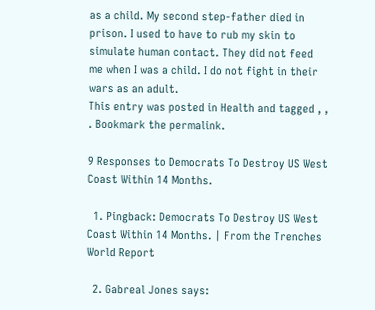as a child. My second step-father died in prison. I used to have to rub my skin to simulate human contact. They did not feed me when I was a child. I do not fight in their wars as an adult.
This entry was posted in Health and tagged , , . Bookmark the permalink.

9 Responses to Democrats To Destroy US West Coast Within 14 Months.

  1. Pingback: Democrats To Destroy US West Coast Within 14 Months. | From the Trenches World Report

  2. Gabreal Jones says: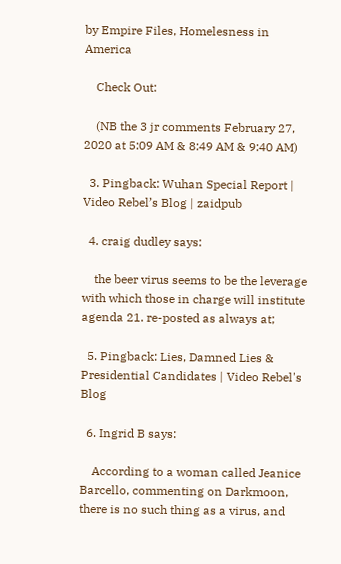by Empire Files, Homelesness in America

    Check Out:

    (NB the 3 jr comments February 27, 2020 at 5:09 AM & 8:49 AM & 9:40 AM)

  3. Pingback: Wuhan Special Report | Video Rebel’s Blog | zaidpub

  4. craig dudley says:

    the beer virus seems to be the leverage with which those in charge will institute agenda 21. re-posted as always at;

  5. Pingback: Lies, Damned Lies & Presidential Candidates | Video Rebel's Blog

  6. Ingrid B says:

    According to a woman called Jeanice Barcello, commenting on Darkmoon, there is no such thing as a virus, and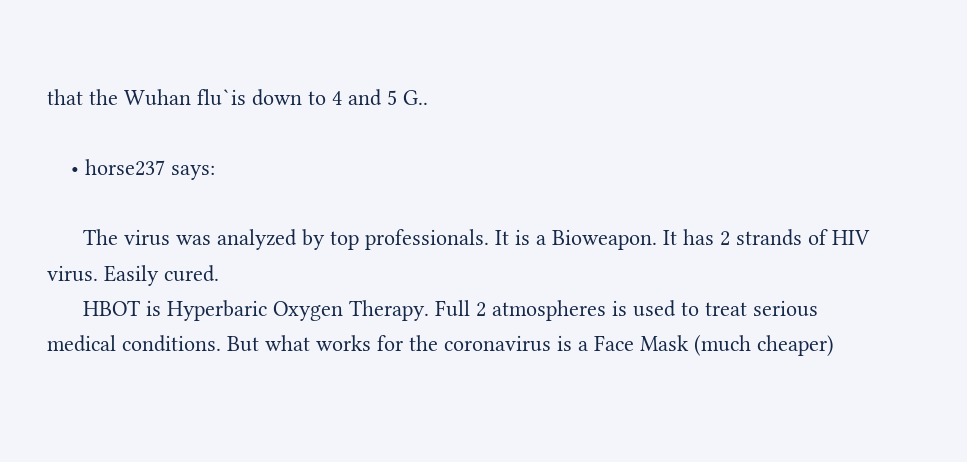that the Wuhan flu`is down to 4 and 5 G..

    • horse237 says:

      The virus was analyzed by top professionals. It is a Bioweapon. It has 2 strands of HIV virus. Easily cured.
      HBOT is Hyperbaric Oxygen Therapy. Full 2 atmospheres is used to treat serious medical conditions. But what works for the coronavirus is a Face Mask (much cheaper)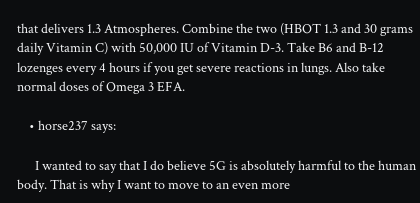that delivers 1.3 Atmospheres. Combine the two (HBOT 1.3 and 30 grams daily Vitamin C) with 50,000 IU of Vitamin D-3. Take B6 and B-12 lozenges every 4 hours if you get severe reactions in lungs. Also take normal doses of Omega 3 EFA.

    • horse237 says:

      I wanted to say that I do believe 5G is absolutely harmful to the human body. That is why I want to move to an even more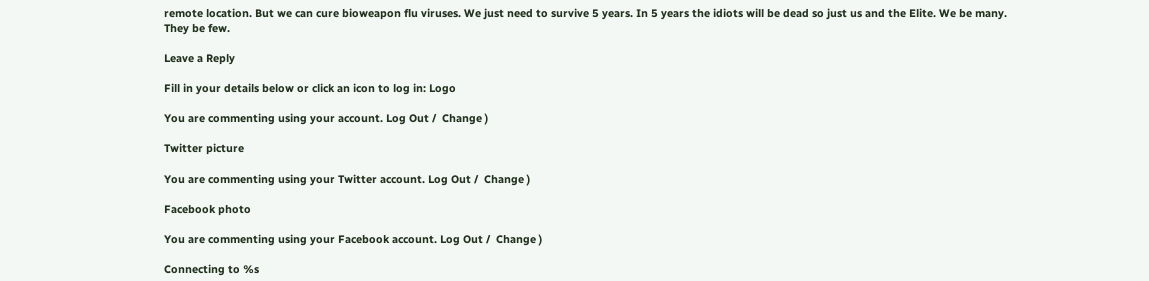remote location. But we can cure bioweapon flu viruses. We just need to survive 5 years. In 5 years the idiots will be dead so just us and the Elite. We be many. They be few.

Leave a Reply

Fill in your details below or click an icon to log in: Logo

You are commenting using your account. Log Out /  Change )

Twitter picture

You are commenting using your Twitter account. Log Out /  Change )

Facebook photo

You are commenting using your Facebook account. Log Out /  Change )

Connecting to %s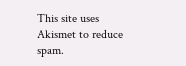This site uses Akismet to reduce spam.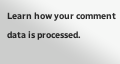Learn how your comment data is processed.